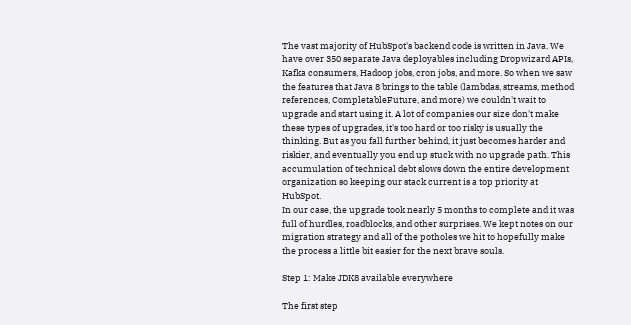The vast majority of HubSpot's backend code is written in Java. We have over 350 separate Java deployables including Dropwizard APIs, Kafka consumers, Hadoop jobs, cron jobs, and more. So when we saw the features that Java 8 brings to the table (lambdas, streams, method references, CompletableFuture, and more) we couldn't wait to upgrade and start using it. A lot of companies our size don't make these types of upgrades, it's too hard or too risky is usually the thinking. But as you fall further behind, it just becomes harder and riskier, and eventually you end up stuck with no upgrade path. This accumulation of technical debt slows down the entire development organization so keeping our stack current is a top priority at HubSpot.
In our case, the upgrade took nearly 5 months to complete and it was full of hurdles, roadblocks, and other surprises. We kept notes on our migration strategy and all of the potholes we hit to hopefully make the process a little bit easier for the next brave souls.

Step 1: Make JDK8 available everywhere

The first step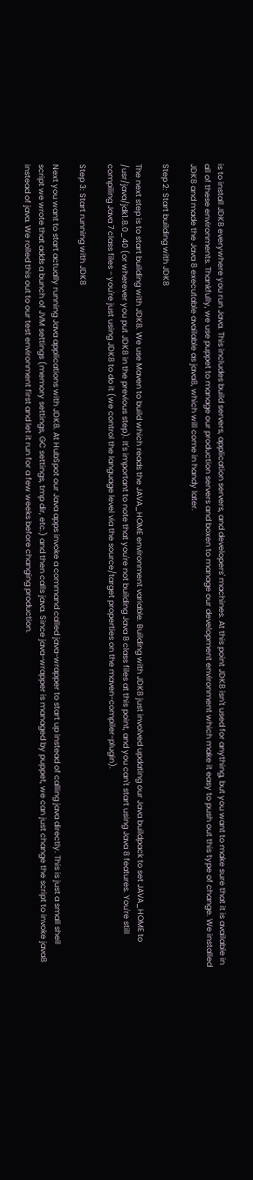is to install JDK8 everywhere you run Java. This includes build servers, application servers, and developers' machines. At this point JDK8 isn't used for anything, but you want to make sure that it is available in all of these environments. Thankfully, we use puppet to manage our production servers and boxen to manage our development environment which make it easy to push out this type of change. We installed JDK8 and made the Java 8 executable available as java8, which will come in handy later.

Step 2: Start building with JDK8

The next step is to start building with JDK8. We use Maven to build which reads the JAVA_HOME environment variable. Building with JDK8 just involved updating our Java buildpack to set JAVA_HOME to /usr/java/jdk1.8.0_40 (or wherever you put JDK8 in the previous step). It's important to note that you're not building Java 8 class files at this point, and you can't start using Java 8 features. You're still compiling Java 7 class files - you're just using JDK8 to do it (we control the language level via the source/target properties on the maven-compiler-plugin).

Step 3: Start running with JDK8

Next you want to start actually running Java applications with JDK8. At HubSpot our Java apps invoke a command called java-wrapper to start up instead of calling java directly. This is just a small shell script we wrote that adds a bunch of JVM settings (memory settings, GC settings, tmp dir, etc.) and then calls java. Since java-wrapper is managed by puppet, we can just change the script to invoke java8 instead of java. We rolled this out to our test environment first and let it run for a few weeks before changing production.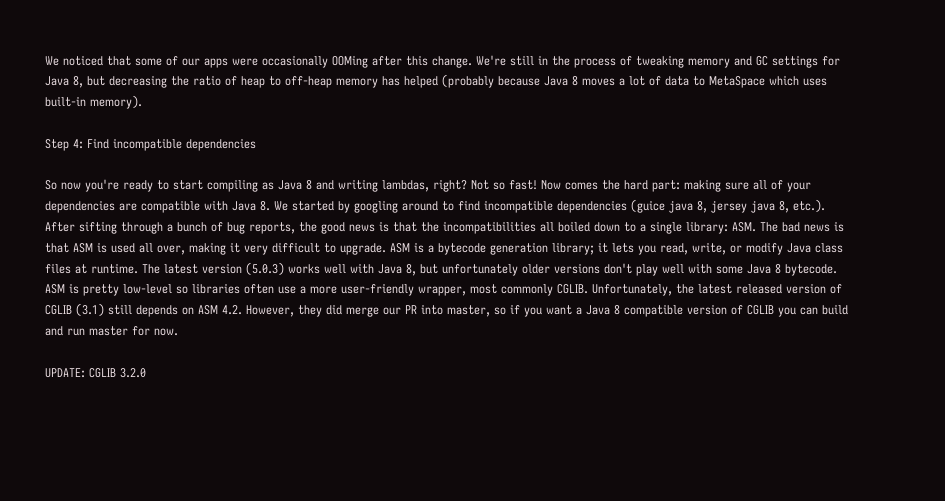We noticed that some of our apps were occasionally OOMing after this change. We're still in the process of tweaking memory and GC settings for Java 8, but decreasing the ratio of heap to off-heap memory has helped (probably because Java 8 moves a lot of data to MetaSpace which uses built-in memory).

Step 4: Find incompatible dependencies

So now you're ready to start compiling as Java 8 and writing lambdas, right? Not so fast! Now comes the hard part: making sure all of your dependencies are compatible with Java 8. We started by googling around to find incompatible dependencies (guice java 8, jersey java 8, etc.). After sifting through a bunch of bug reports, the good news is that the incompatibilities all boiled down to a single library: ASM. The bad news is that ASM is used all over, making it very difficult to upgrade. ASM is a bytecode generation library; it lets you read, write, or modify Java class files at runtime. The latest version (5.0.3) works well with Java 8, but unfortunately older versions don't play well with some Java 8 bytecode. ASM is pretty low-level so libraries often use a more user-friendly wrapper, most commonly CGLIB. Unfortunately, the latest released version of CGLIB (3.1) still depends on ASM 4.2. However, they did merge our PR into master, so if you want a Java 8 compatible version of CGLIB you can build and run master for now.

UPDATE: CGLIB 3.2.0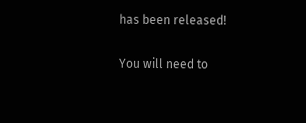has been released!

You will need to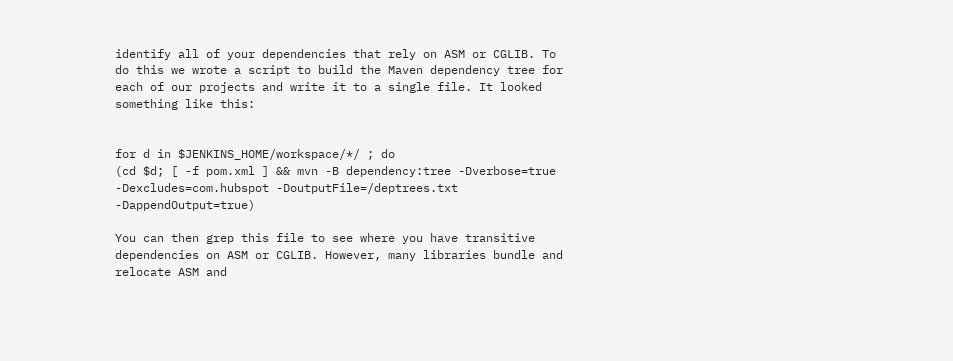identify all of your dependencies that rely on ASM or CGLIB. To do this we wrote a script to build the Maven dependency tree for each of our projects and write it to a single file. It looked something like this:


for d in $JENKINS_HOME/workspace/*/ ; do
(cd $d; [ -f pom.xml ] && mvn -B dependency:tree -Dverbose=true -Dexcludes=com.hubspot -DoutputFile=/deptrees.txt -DappendOutput=true)

You can then grep this file to see where you have transitive dependencies on ASM or CGLIB. However, many libraries bundle and relocate ASM and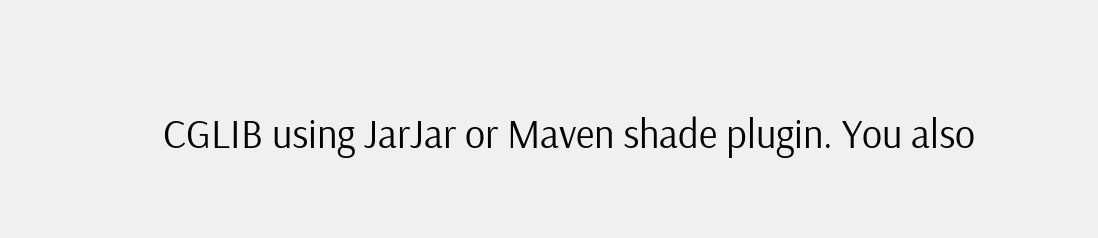CGLIB using JarJar or Maven shade plugin. You also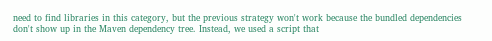need to find libraries in this category, but the previous strategy won't work because the bundled dependencies don't show up in the Maven dependency tree. Instead, we used a script that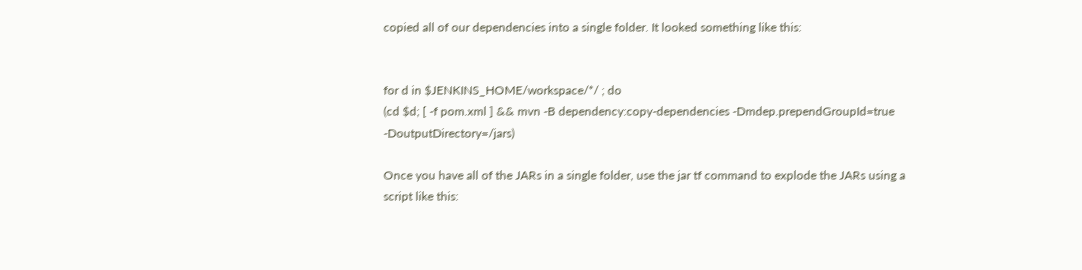copied all of our dependencies into a single folder. It looked something like this:


for d in $JENKINS_HOME/workspace/*/ ; do
(cd $d; [ -f pom.xml ] && mvn -B dependency:copy-dependencies -Dmdep.prependGroupId=true -DoutputDirectory=/jars)

Once you have all of the JARs in a single folder, use the jar tf command to explode the JARs using a script like this: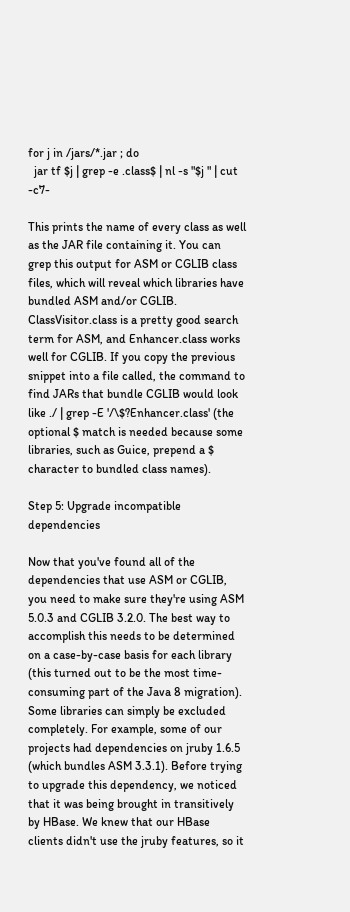for j in /jars/*.jar ; do
  jar tf $j | grep -e .class$ | nl -s "$j " | cut -c7-

This prints the name of every class as well as the JAR file containing it. You can grep this output for ASM or CGLIB class files, which will reveal which libraries have bundled ASM and/or CGLIB. ClassVisitor.class is a pretty good search term for ASM, and Enhancer.class works well for CGLIB. If you copy the previous snippet into a file called, the command to find JARs that bundle CGLIB would look like ./ | grep -E '/\$?Enhancer.class' (the optional $ match is needed because some libraries, such as Guice, prepend a $ character to bundled class names).

Step 5: Upgrade incompatible dependencies

Now that you've found all of the dependencies that use ASM or CGLIB, you need to make sure they're using ASM 5.0.3 and CGLIB 3.2.0. The best way to accomplish this needs to be determined on a case-by-case basis for each library (this turned out to be the most time-consuming part of the Java 8 migration). Some libraries can simply be excluded completely. For example, some of our projects had dependencies on jruby 1.6.5 (which bundles ASM 3.3.1). Before trying to upgrade this dependency, we noticed that it was being brought in transitively by HBase. We knew that our HBase clients didn't use the jruby features, so it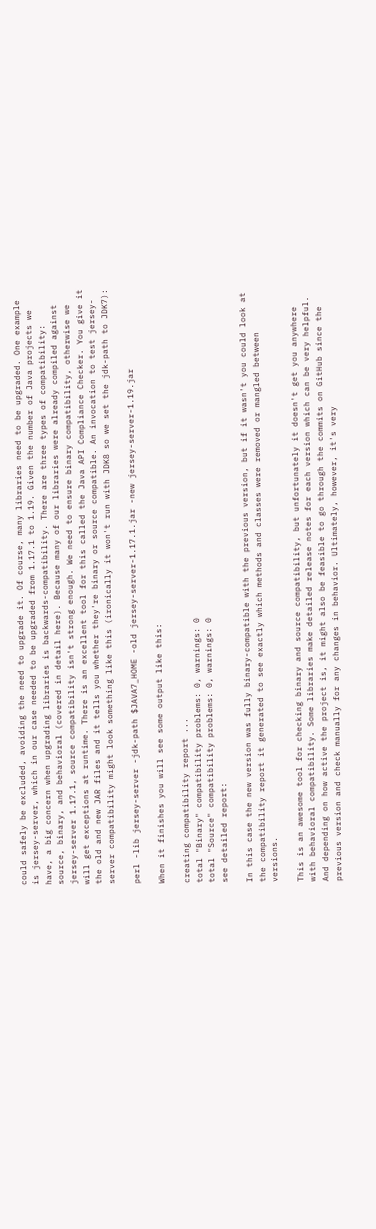could safely be excluded, avoiding the need to upgrade it. Of course, many libraries need to be upgraded. One example is jersey-server, which in our case needed to be upgraded from 1.17.1 to 1.19. Given the number of Java projects we have, a big concern when upgrading libraries is backwards-compatibility. There are three types of compatibility: source, binary, and behavioral (covered in detail here). Because many of our libraries were already compiled against jersey-server 1.17.1, source compatibility isn't strong enough. We need to ensure binary compatibility, otherwise we will get exceptions at runtime. There is an excellent tool for this called the Java API Compliance Checker. You give it the old and new JAR files and it tells you whether they're binary or source compatible. An invocation to test jersey-server compatibility might look something like this (ironically it won't run with JDK8 so we set the jdk-path to JDK7):

perl -lib jersey-server -jdk-path $JAVA7_HOME -old jersey-server-1.17.1.jar -new jersey-server-1.19.jar

When it finishes you will see some output like this:

creating compatibility report ...
total "Binary" compatibility problems: 0, warnings: 0
total "Source" compatibility problems: 0, warnings: 0
see detailed report:

In this case the new version was fully binary-compatible with the previous version, but if it wasn't you could look at the compatibility report it generated to see exactly which methods and classes were removed or mangled between versions.

This is an awesome tool for checking binary and source compatibility, but unfortunately it doesn't get you anywhere with behavioral compatibility. Some libraries make detailed release notes for each version which can be very helpful. And depending on how active the project is, it might also be feasible to go through the commits on GitHub since the previous version and check manually for any changes in behavior. Ultimately, however, it's very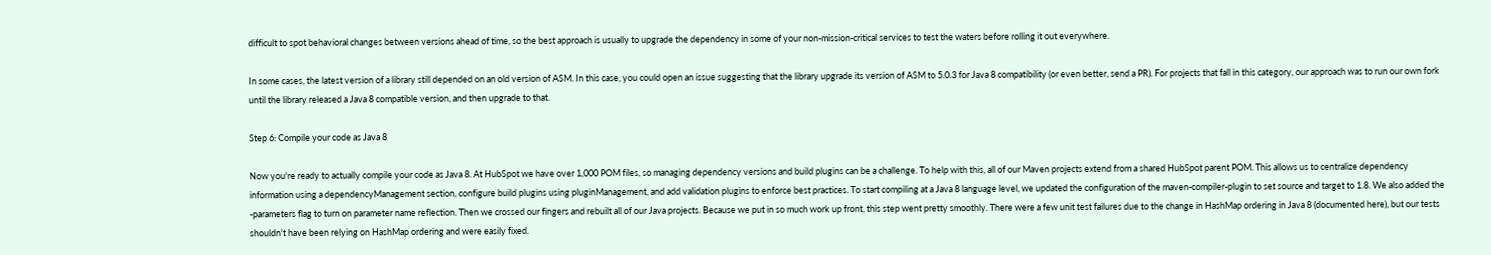difficult to spot behavioral changes between versions ahead of time, so the best approach is usually to upgrade the dependency in some of your non-mission-critical services to test the waters before rolling it out everywhere.

In some cases, the latest version of a library still depended on an old version of ASM. In this case, you could open an issue suggesting that the library upgrade its version of ASM to 5.0.3 for Java 8 compatibility (or even better, send a PR). For projects that fall in this category, our approach was to run our own fork until the library released a Java 8 compatible version, and then upgrade to that.

Step 6: Compile your code as Java 8

Now you're ready to actually compile your code as Java 8. At HubSpot we have over 1,000 POM files, so managing dependency versions and build plugins can be a challenge. To help with this, all of our Maven projects extend from a shared HubSpot parent POM. This allows us to centralize dependency information using a dependencyManagement section, configure build plugins using pluginManagement, and add validation plugins to enforce best practices. To start compiling at a Java 8 language level, we updated the configuration of the maven-compiler-plugin to set source and target to 1.8. We also added the -parameters flag to turn on parameter name reflection. Then we crossed our fingers and rebuilt all of our Java projects. Because we put in so much work up front, this step went pretty smoothly. There were a few unit test failures due to the change in HashMap ordering in Java 8 (documented here), but our tests shouldn't have been relying on HashMap ordering and were easily fixed.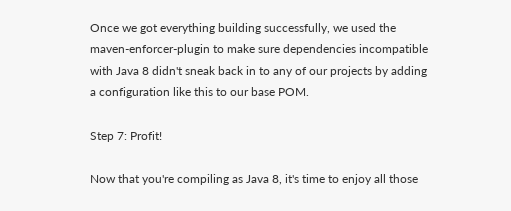Once we got everything building successfully, we used the maven-enforcer-plugin to make sure dependencies incompatible with Java 8 didn't sneak back in to any of our projects by adding a configuration like this to our base POM.

Step 7: Profit!

Now that you're compiling as Java 8, it's time to enjoy all those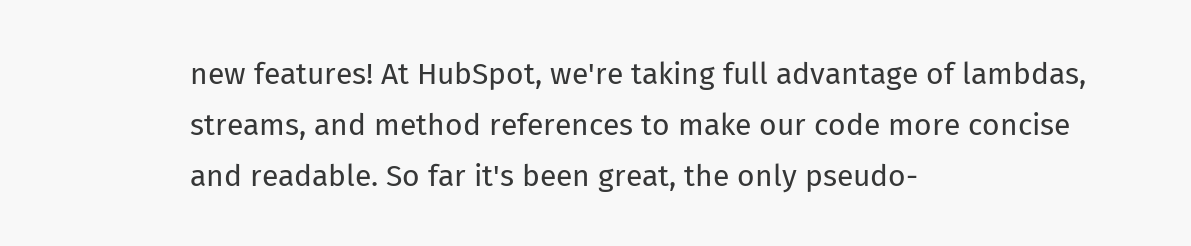new features! At HubSpot, we're taking full advantage of lambdas, streams, and method references to make our code more concise and readable. So far it's been great, the only pseudo-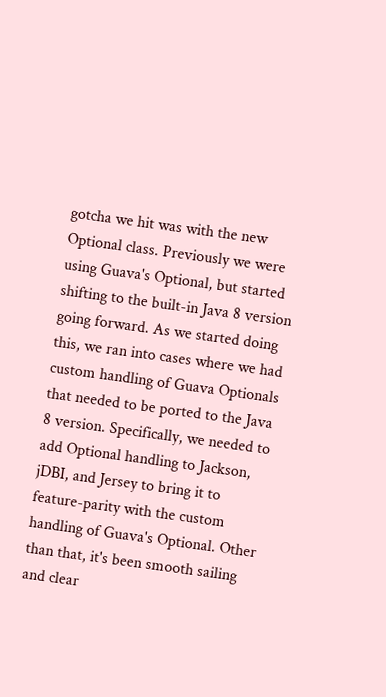gotcha we hit was with the new Optional class. Previously we were using Guava's Optional, but started shifting to the built-in Java 8 version going forward. As we started doing this, we ran into cases where we had custom handling of Guava Optionals that needed to be ported to the Java 8 version. Specifically, we needed to add Optional handling to Jackson, jDBI, and Jersey to bring it to feature-parity with the custom handling of Guava's Optional. Other than that, it's been smooth sailing and clear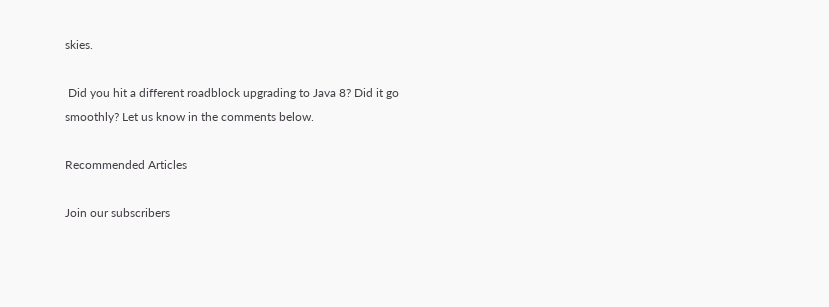skies.

 Did you hit a different roadblock upgrading to Java 8? Did it go smoothly? Let us know in the comments below.

Recommended Articles

Join our subscribers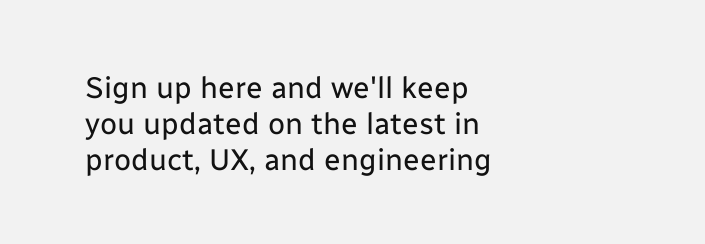Sign up here and we'll keep you updated on the latest in product, UX, and engineering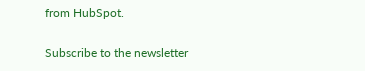from HubSpot.

Subscribe to the newsletter